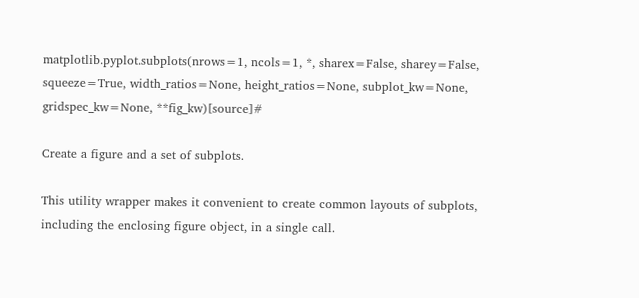matplotlib.pyplot.subplots(nrows=1, ncols=1, *, sharex=False, sharey=False, squeeze=True, width_ratios=None, height_ratios=None, subplot_kw=None, gridspec_kw=None, **fig_kw)[source]#

Create a figure and a set of subplots.

This utility wrapper makes it convenient to create common layouts of subplots, including the enclosing figure object, in a single call.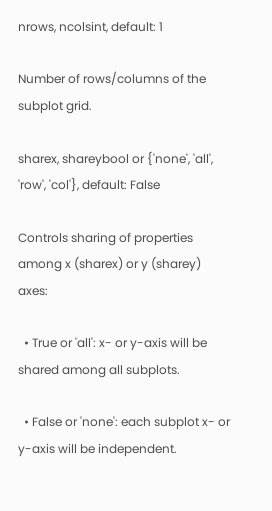nrows, ncolsint, default: 1

Number of rows/columns of the subplot grid.

sharex, shareybool or {'none', 'all', 'row', 'col'}, default: False

Controls sharing of properties among x (sharex) or y (sharey) axes:

  • True or 'all': x- or y-axis will be shared among all subplots.

  • False or 'none': each subplot x- or y-axis will be independent.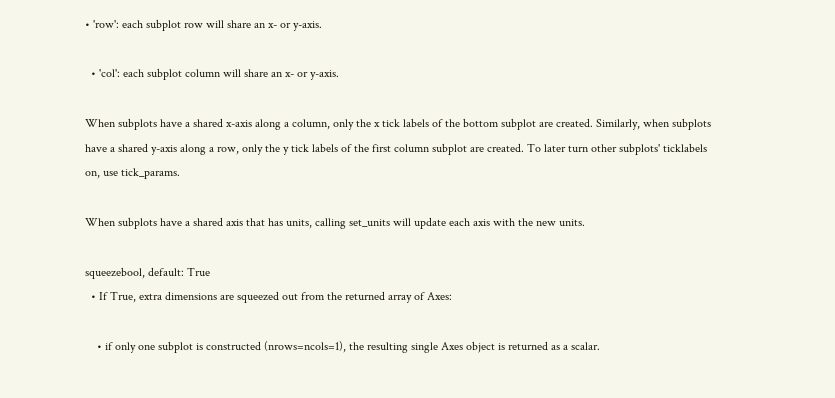• 'row': each subplot row will share an x- or y-axis.

  • 'col': each subplot column will share an x- or y-axis.

When subplots have a shared x-axis along a column, only the x tick labels of the bottom subplot are created. Similarly, when subplots have a shared y-axis along a row, only the y tick labels of the first column subplot are created. To later turn other subplots' ticklabels on, use tick_params.

When subplots have a shared axis that has units, calling set_units will update each axis with the new units.

squeezebool, default: True
  • If True, extra dimensions are squeezed out from the returned array of Axes:

    • if only one subplot is constructed (nrows=ncols=1), the resulting single Axes object is returned as a scalar.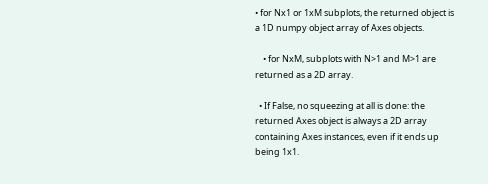• for Nx1 or 1xM subplots, the returned object is a 1D numpy object array of Axes objects.

    • for NxM, subplots with N>1 and M>1 are returned as a 2D array.

  • If False, no squeezing at all is done: the returned Axes object is always a 2D array containing Axes instances, even if it ends up being 1x1.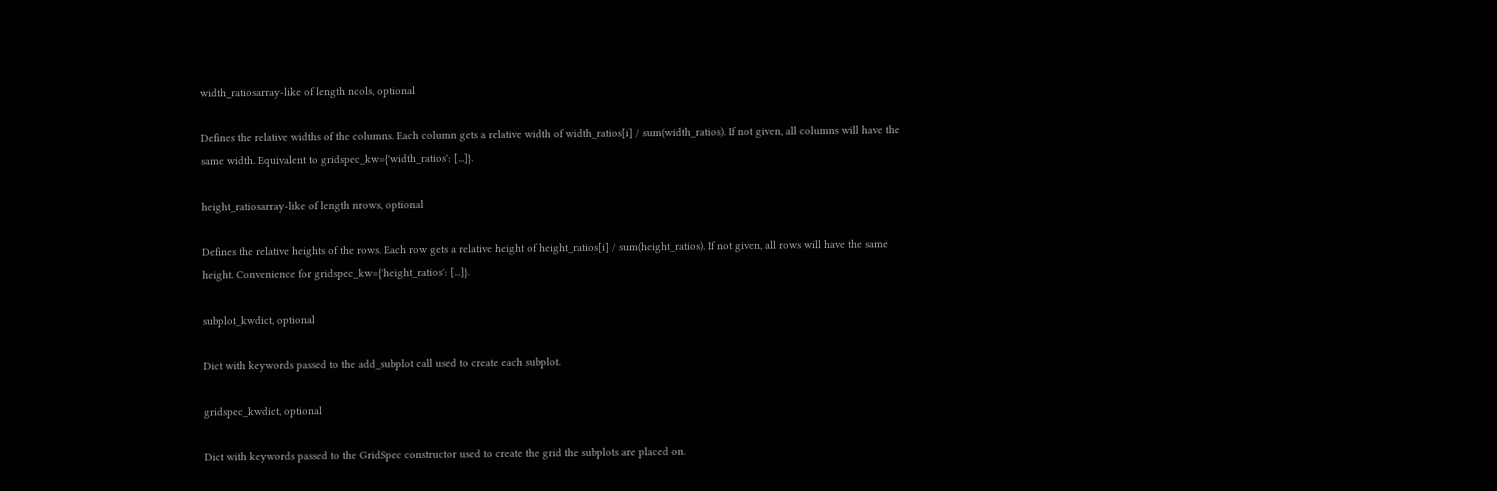width_ratiosarray-like of length ncols, optional

Defines the relative widths of the columns. Each column gets a relative width of width_ratios[i] / sum(width_ratios). If not given, all columns will have the same width. Equivalent to gridspec_kw={'width_ratios': [...]}.

height_ratiosarray-like of length nrows, optional

Defines the relative heights of the rows. Each row gets a relative height of height_ratios[i] / sum(height_ratios). If not given, all rows will have the same height. Convenience for gridspec_kw={'height_ratios': [...]}.

subplot_kwdict, optional

Dict with keywords passed to the add_subplot call used to create each subplot.

gridspec_kwdict, optional

Dict with keywords passed to the GridSpec constructor used to create the grid the subplots are placed on.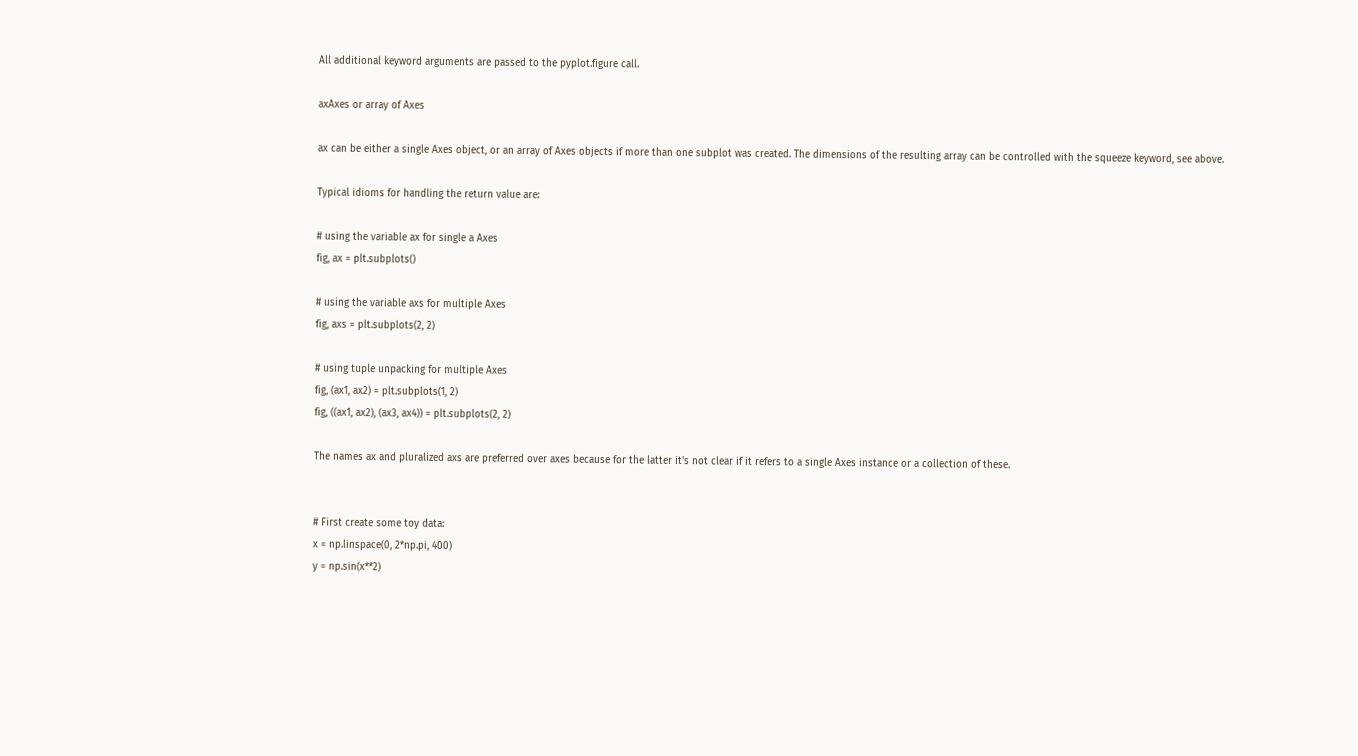All additional keyword arguments are passed to the pyplot.figure call.

axAxes or array of Axes

ax can be either a single Axes object, or an array of Axes objects if more than one subplot was created. The dimensions of the resulting array can be controlled with the squeeze keyword, see above.

Typical idioms for handling the return value are:

# using the variable ax for single a Axes
fig, ax = plt.subplots()

# using the variable axs for multiple Axes
fig, axs = plt.subplots(2, 2)

# using tuple unpacking for multiple Axes
fig, (ax1, ax2) = plt.subplots(1, 2)
fig, ((ax1, ax2), (ax3, ax4)) = plt.subplots(2, 2)

The names ax and pluralized axs are preferred over axes because for the latter it's not clear if it refers to a single Axes instance or a collection of these.


# First create some toy data:
x = np.linspace(0, 2*np.pi, 400)
y = np.sin(x**2)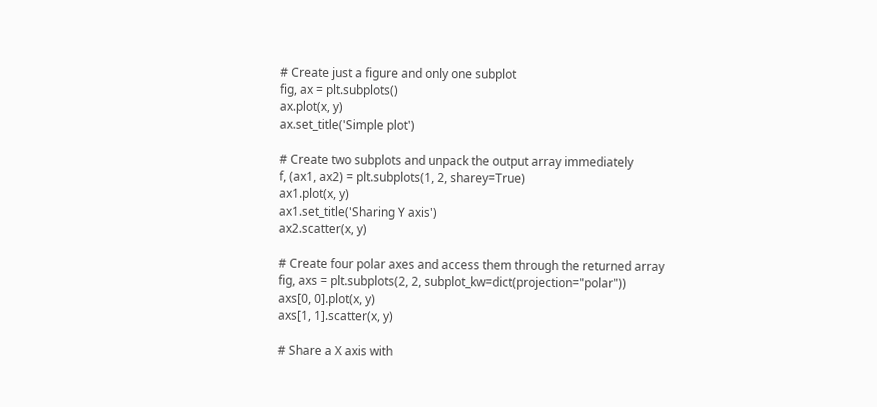# Create just a figure and only one subplot
fig, ax = plt.subplots()
ax.plot(x, y)
ax.set_title('Simple plot')

# Create two subplots and unpack the output array immediately
f, (ax1, ax2) = plt.subplots(1, 2, sharey=True)
ax1.plot(x, y)
ax1.set_title('Sharing Y axis')
ax2.scatter(x, y)

# Create four polar axes and access them through the returned array
fig, axs = plt.subplots(2, 2, subplot_kw=dict(projection="polar"))
axs[0, 0].plot(x, y)
axs[1, 1].scatter(x, y)

# Share a X axis with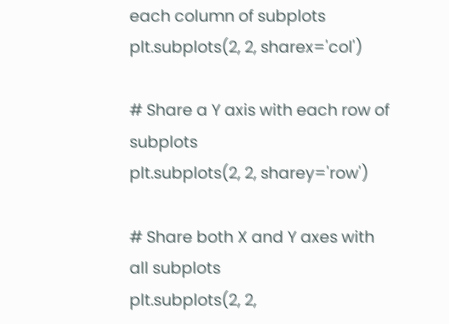each column of subplots
plt.subplots(2, 2, sharex='col')

# Share a Y axis with each row of subplots
plt.subplots(2, 2, sharey='row')

# Share both X and Y axes with all subplots
plt.subplots(2, 2,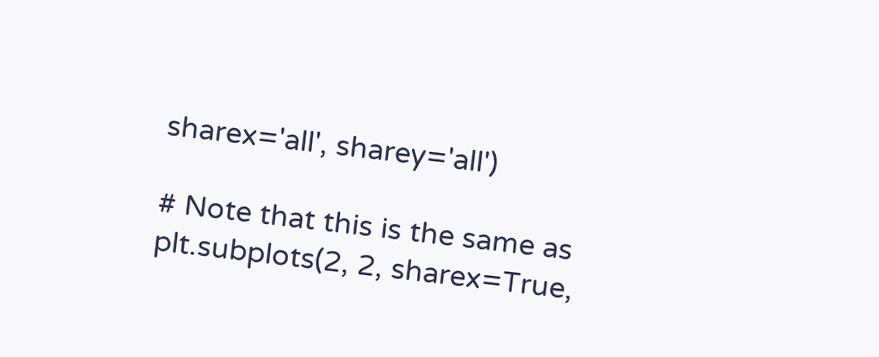sharex='all', sharey='all')

# Note that this is the same as
plt.subplots(2, 2, sharex=True,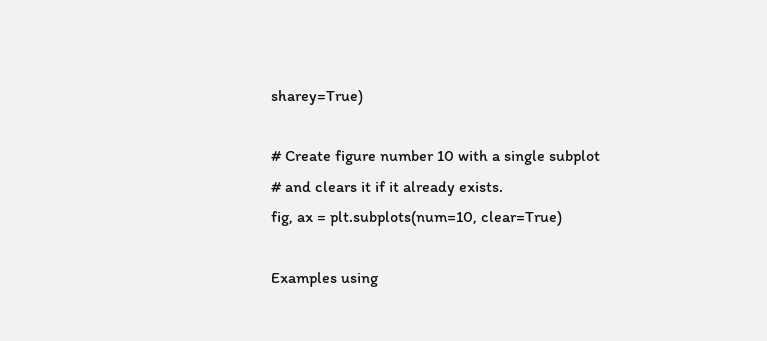sharey=True)

# Create figure number 10 with a single subplot
# and clears it if it already exists.
fig, ax = plt.subplots(num=10, clear=True)

Examples using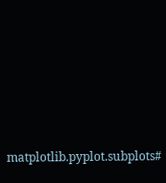matplotlib.pyplot.subplots#